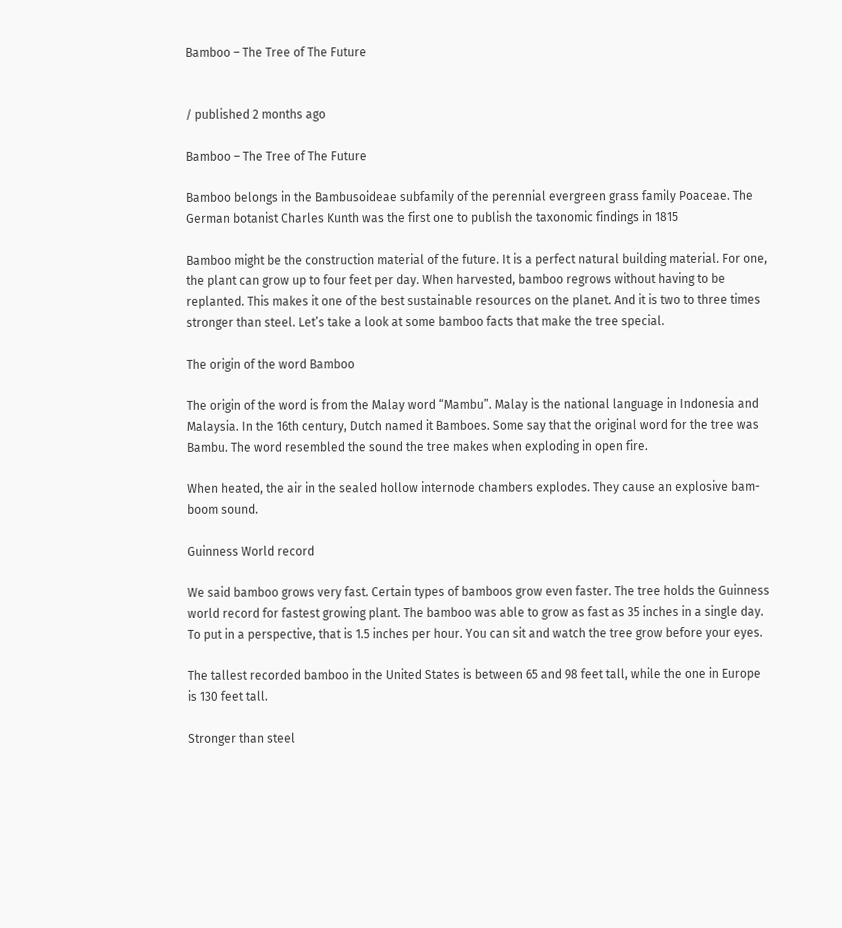Bamboo – The Tree of The Future


/ published 2 months ago

Bamboo – The Tree of The Future

Bamboo belongs in the Bambusoideae subfamily of the perennial evergreen grass family Poaceae. The German botanist Charles Kunth was the first one to publish the taxonomic findings in 1815

Bamboo might be the construction material of the future. It is a perfect natural building material. For one, the plant can grow up to four feet per day. When harvested, bamboo regrows without having to be replanted. This makes it one of the best sustainable resources on the planet. And it is two to three times stronger than steel. Let’s take a look at some bamboo facts that make the tree special.

The origin of the word Bamboo

The origin of the word is from the Malay word “Mambu”. Malay is the national language in Indonesia and Malaysia. In the 16th century, Dutch named it Bamboes. Some say that the original word for the tree was Bambu. The word resembled the sound the tree makes when exploding in open fire.

When heated, the air in the sealed hollow internode chambers explodes. They cause an explosive bam-boom sound.

Guinness World record

We said bamboo grows very fast. Certain types of bamboos grow even faster. The tree holds the Guinness world record for fastest growing plant. The bamboo was able to grow as fast as 35 inches in a single day. To put in a perspective, that is 1.5 inches per hour. You can sit and watch the tree grow before your eyes.

The tallest recorded bamboo in the United States is between 65 and 98 feet tall, while the one in Europe is 130 feet tall.

Stronger than steel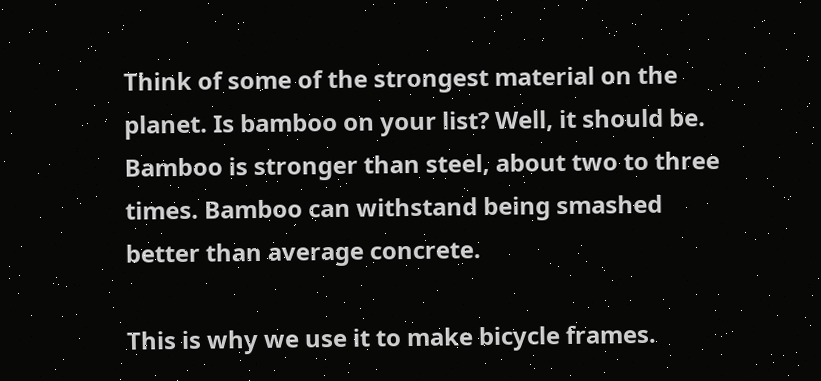Think of some of the strongest material on the planet. Is bamboo on your list? Well, it should be. Bamboo is stronger than steel, about two to three times. Bamboo can withstand being smashed better than average concrete.

This is why we use it to make bicycle frames.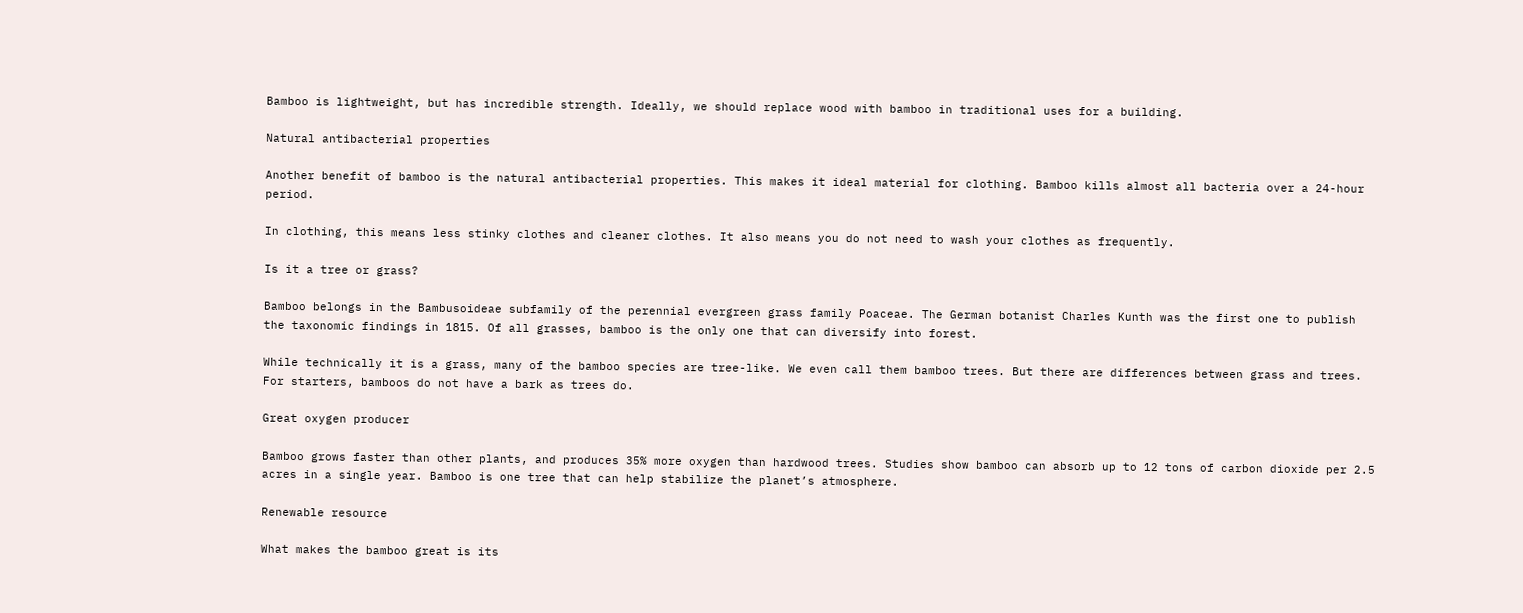Bamboo is lightweight, but has incredible strength. Ideally, we should replace wood with bamboo in traditional uses for a building.

Natural antibacterial properties

Another benefit of bamboo is the natural antibacterial properties. This makes it ideal material for clothing. Bamboo kills almost all bacteria over a 24-hour period.

In clothing, this means less stinky clothes and cleaner clothes. It also means you do not need to wash your clothes as frequently.

Is it a tree or grass?

Bamboo belongs in the Bambusoideae subfamily of the perennial evergreen grass family Poaceae. The German botanist Charles Kunth was the first one to publish the taxonomic findings in 1815. Of all grasses, bamboo is the only one that can diversify into forest.

While technically it is a grass, many of the bamboo species are tree-like. We even call them bamboo trees. But there are differences between grass and trees. For starters, bamboos do not have a bark as trees do.

Great oxygen producer

Bamboo grows faster than other plants, and produces 35% more oxygen than hardwood trees. Studies show bamboo can absorb up to 12 tons of carbon dioxide per 2.5 acres in a single year. Bamboo is one tree that can help stabilize the planet’s atmosphere.

Renewable resource

What makes the bamboo great is its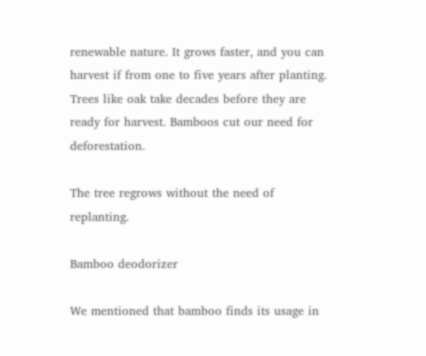renewable nature. It grows faster, and you can harvest if from one to five years after planting. Trees like oak take decades before they are ready for harvest. Bamboos cut our need for deforestation.

The tree regrows without the need of replanting.

Bamboo deodorizer

We mentioned that bamboo finds its usage in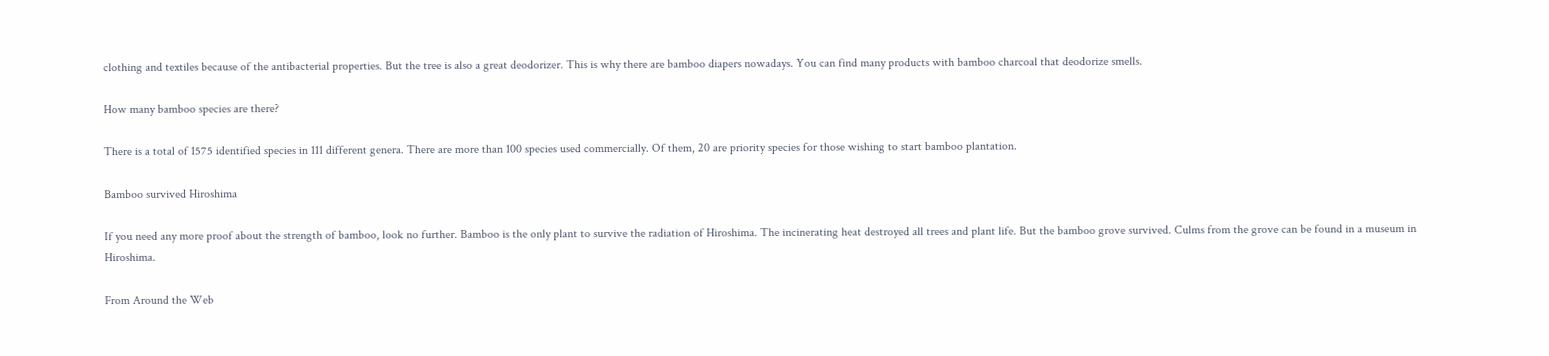clothing and textiles because of the antibacterial properties. But the tree is also a great deodorizer. This is why there are bamboo diapers nowadays. You can find many products with bamboo charcoal that deodorize smells.

How many bamboo species are there?

There is a total of 1575 identified species in 111 different genera. There are more than 100 species used commercially. Of them, 20 are priority species for those wishing to start bamboo plantation.

Bamboo survived Hiroshima

If you need any more proof about the strength of bamboo, look no further. Bamboo is the only plant to survive the radiation of Hiroshima. The incinerating heat destroyed all trees and plant life. But the bamboo grove survived. Culms from the grove can be found in a museum in Hiroshima.

From Around the Web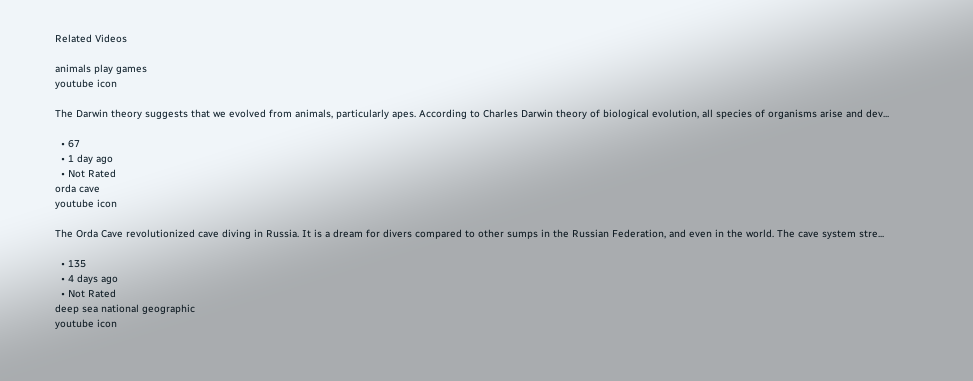Related Videos

animals play games
youtube icon

The Darwin theory suggests that we evolved from animals, particularly apes. According to Charles Darwin theory of biological evolution, all species of organisms arise and dev...

  • 67
  • 1 day ago
  • Not Rated
orda cave
youtube icon

The Orda Cave revolutionized cave diving in Russia. It is a dream for divers compared to other sumps in the Russian Federation, and even in the world. The cave system stre...

  • 135
  • 4 days ago
  • Not Rated
deep sea national geographic
youtube icon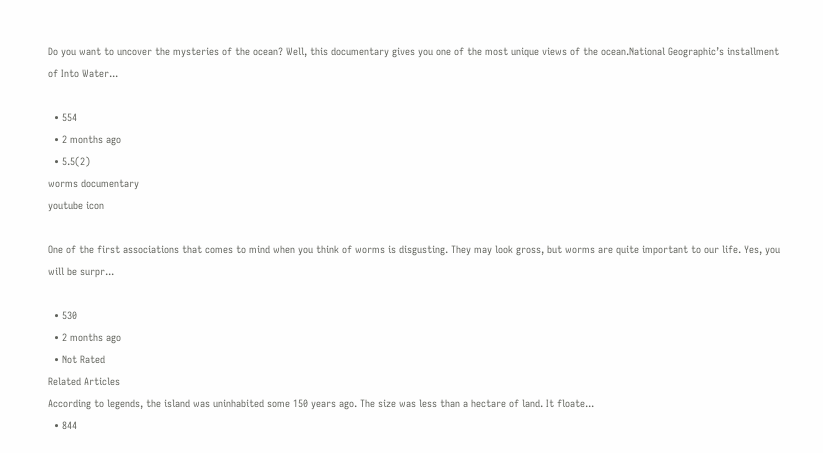Do you want to uncover the mysteries of the ocean? Well, this documentary gives you one of the most unique views of the ocean.National Geographic’s installment of Into Water...

  • 554
  • 2 months ago
  • 5.5(2)
worms documentary
youtube icon

One of the first associations that comes to mind when you think of worms is disgusting. They may look gross, but worms are quite important to our life. Yes, you will be surpr...

  • 530
  • 2 months ago
  • Not Rated
Related Articles
According to legends, the island was uninhabited some 150 years ago. The size was less than a hectare of land. It floate...
  • 844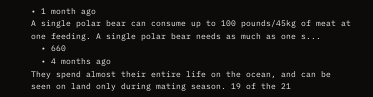• 1 month ago
A single polar bear can consume up to 100 pounds/45kg of meat at one feeding. A single polar bear needs as much as one s...
  • 660
  • 4 months ago
They spend almost their entire life on the ocean, and can be seen on land only during mating season. 19 of the 21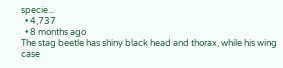specie...
  • 4,737
  • 8 months ago
The stag beetle has shiny black head and thorax, while his wing case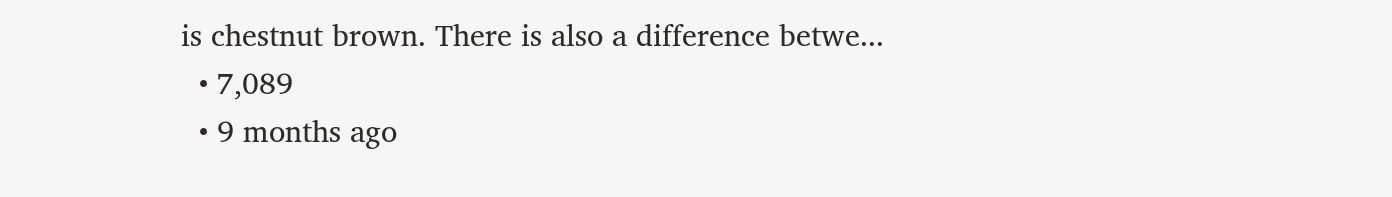is chestnut brown. There is also a difference betwe...
  • 7,089
  • 9 months ago